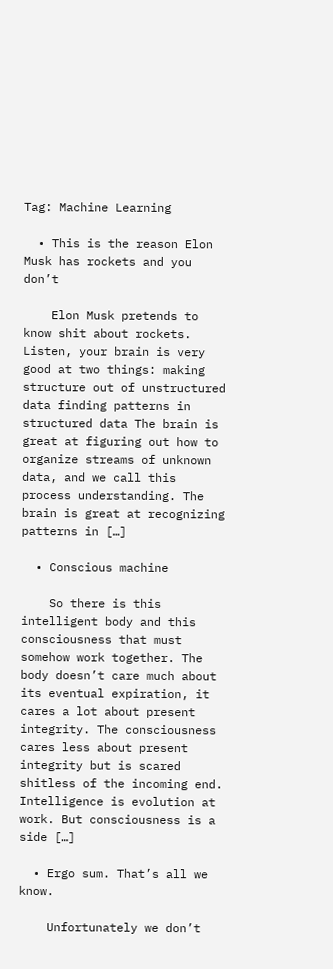Tag: Machine Learning

  • This is the reason Elon Musk has rockets and you don’t

    Elon Musk pretends to know shit about rockets. Listen, your brain is very good at two things: making structure out of unstructured data finding patterns in structured data The brain is great at figuring out how to organize streams of unknown data, and we call this process understanding. The brain is great at recognizing patterns in […]

  • Conscious machine

    So there is this intelligent body and this consciousness that must somehow work together. The body doesn’t care much about its eventual expiration, it cares a lot about present integrity. The consciousness cares less about present integrity but is scared shitless of the incoming end. Intelligence is evolution at work. But consciousness is a side […]

  • Ergo sum. That’s all we know.

    Unfortunately we don’t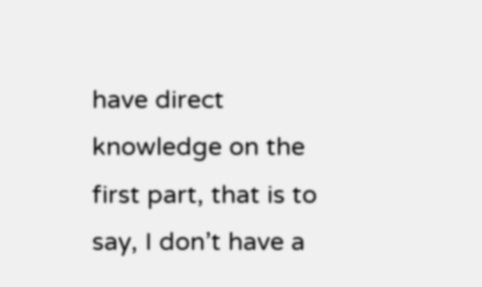have direct knowledge on the first part, that is to say, I don’t have a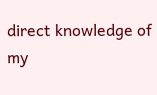direct knowledge of my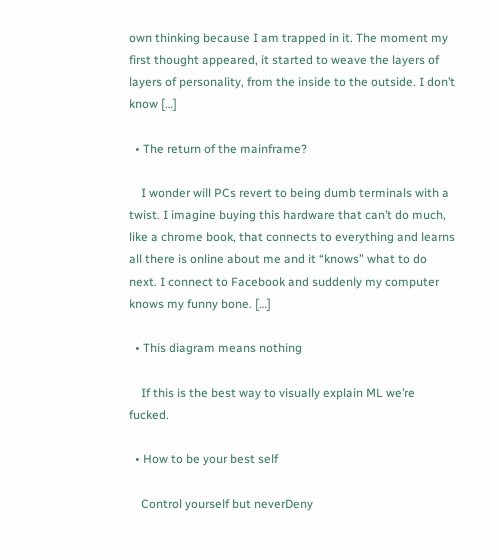own thinking because I am trapped in it. The moment my first thought appeared, it started to weave the layers of layers of personality, from the inside to the outside. I don’t know […]

  • The return of the mainframe?

    I wonder will PCs revert to being dumb terminals with a twist. I imagine buying this hardware that can’t do much, like a chrome book, that connects to everything and learns all there is online about me and it “knows” what to do next. I connect to Facebook and suddenly my computer knows my funny bone. […]

  • This diagram means nothing

    If this is the best way to visually explain ML we’re fucked.

  • How to be your best self

    Control yourself but neverDeny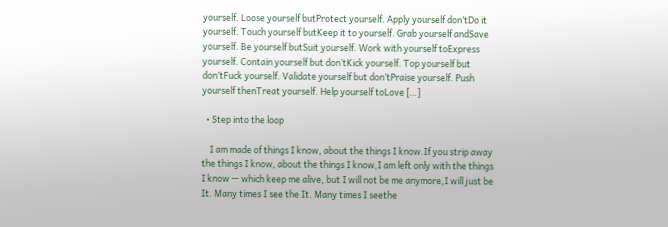yourself. Loose yourself butProtect yourself. Apply yourself don’tDo it yourself. Touch yourself butKeep it to yourself. Grab yourself andSave yourself. Be yourself butSuit yourself. Work with yourself toExpress yourself. Contain yourself but don’tKick yourself. Top yourself but don’tFuck yourself. Validate yourself but don’tPraise yourself. Push yourself thenTreat yourself. Help yourself toLove […]

  • Step into the loop

    I am made of things I know, about the things I know.If you strip away the things I know, about the things I know,I am left only with the things I know — which keep me alive, but I will not be me anymore,I will just be It. Many times I see the It. Many times I seethe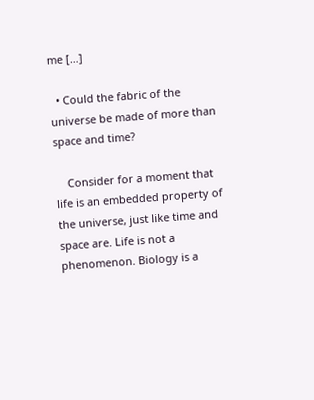me […]

  • Could the fabric of the universe be made of more than space and time?

    Consider for a moment that life is an embedded property of the universe, just like time and space are. Life is not a phenomenon. Biology is a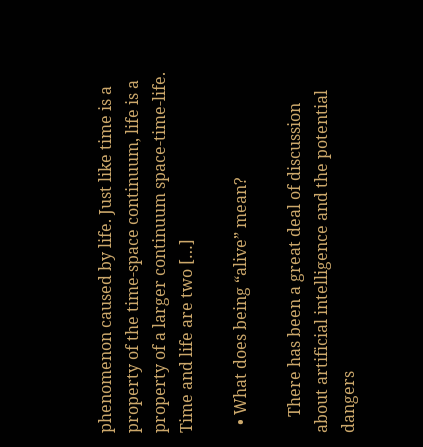phenomenon caused by life. Just like time is a property of the time-space continuum, life is a property of a larger continuum space-time-life. Time and life are two […]

  • What does being “alive” mean?

    There has been a great deal of discussion about artificial intelligence and the potential dangers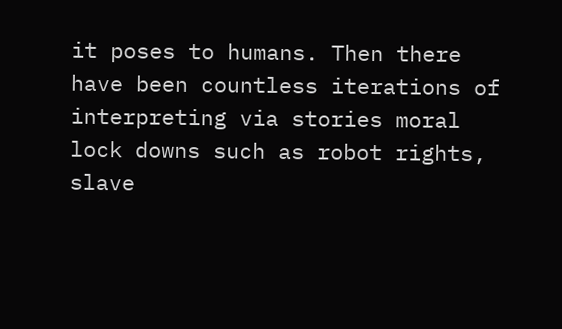it poses to humans. Then there have been countless iterations of interpreting via stories moral lock downs such as robot rights, slave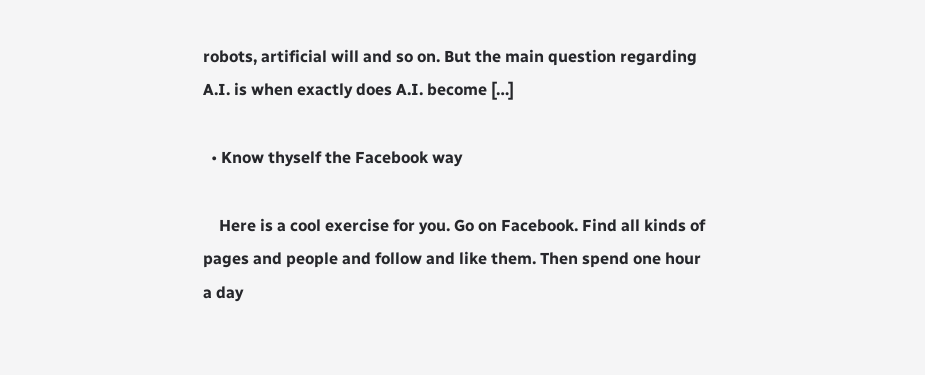robots, artificial will and so on. But the main question regarding A.I. is when exactly does A.I. become […]

  • Know thyself the Facebook way

    Here is a cool exercise for you. Go on Facebook. Find all kinds of pages and people and follow and like them. Then spend one hour a day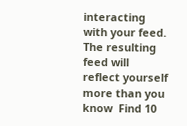interacting with your feed. The resulting feed will reflect yourself more than you know  Find 10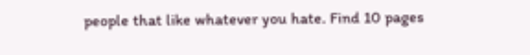people that like whatever you hate. Find 10 pages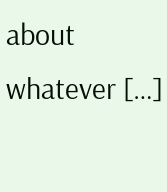about whatever […]